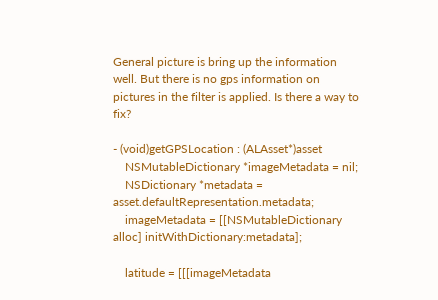General picture is bring up the information well. But there is no gps information on pictures in the filter is applied. Is there a way to fix?

- (void)getGPSLocation : (ALAsset*)asset
    NSMutableDictionary *imageMetadata = nil;
    NSDictionary *metadata = asset.defaultRepresentation.metadata;
    imageMetadata = [[NSMutableDictionary alloc] initWithDictionary:metadata];

    latitude = [[[imageMetadata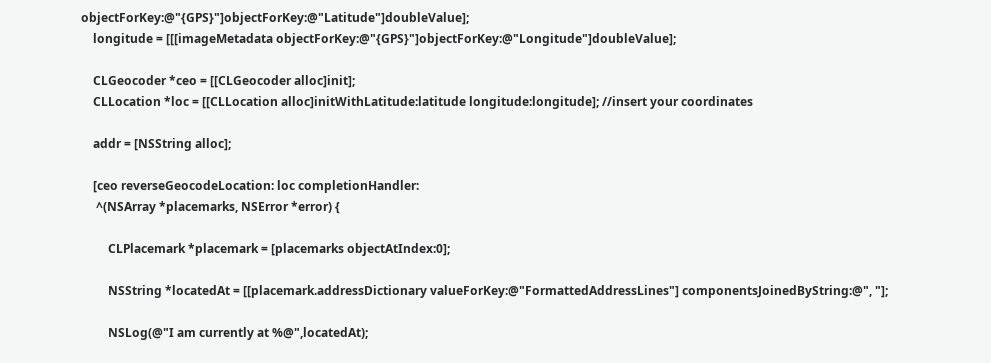objectForKey:@"{GPS}"]objectForKey:@"Latitude"]doubleValue];
    longitude = [[[imageMetadata objectForKey:@"{GPS}"]objectForKey:@"Longitude"]doubleValue];

    CLGeocoder *ceo = [[CLGeocoder alloc]init];
    CLLocation *loc = [[CLLocation alloc]initWithLatitude:latitude longitude:longitude]; //insert your coordinates

    addr = [NSString alloc];

    [ceo reverseGeocodeLocation: loc completionHandler:
     ^(NSArray *placemarks, NSError *error) {

         CLPlacemark *placemark = [placemarks objectAtIndex:0];

         NSString *locatedAt = [[placemark.addressDictionary valueForKey:@"FormattedAddressLines"] componentsJoinedByString:@", "];

         NSLog(@"I am currently at %@",locatedAt);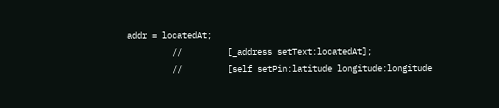addr = locatedAt;
         //         [_address setText:locatedAt];
         //         [self setPin:latitude longitude:longitude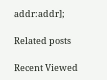addr:addr];

Related posts

Recent Viewed